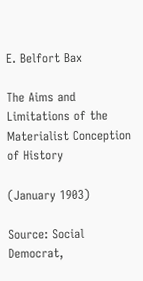E. Belfort Bax

The Aims and Limitations of the
Materialist Conception of History

(January 1903)

Source: Social Democrat,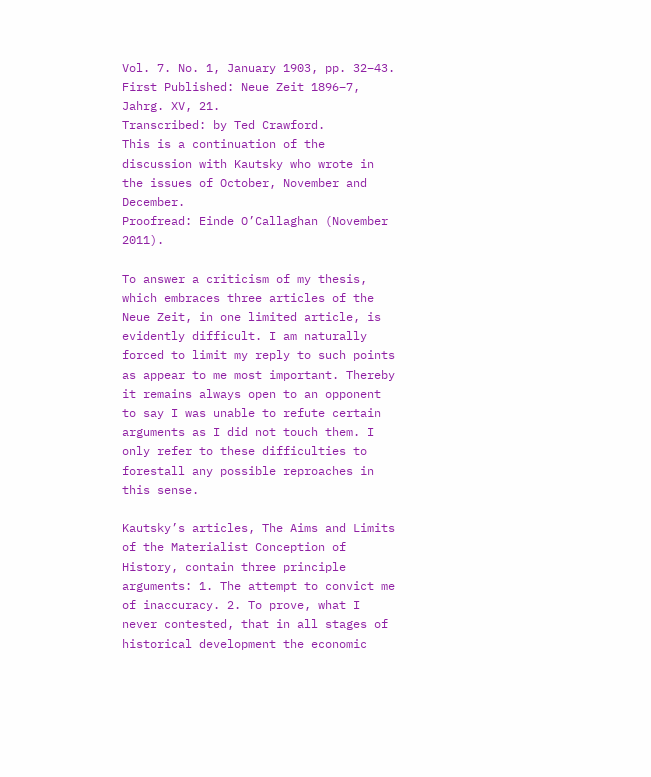Vol. 7. No. 1, January 1903, pp. 32–43.
First Published: Neue Zeit 1896–7, Jahrg. XV, 21.
Transcribed: by Ted Crawford.
This is a continuation of the discussion with Kautsky who wrote in the issues of October, November and December.
Proofread: Einde O’Callaghan (November 2011).

To answer a criticism of my thesis, which embraces three articles of the Neue Zeit, in one limited article, is evidently difficult. I am naturally forced to limit my reply to such points as appear to me most important. Thereby it remains always open to an opponent to say I was unable to refute certain arguments as I did not touch them. I only refer to these difficulties to forestall any possible reproaches in this sense.

Kautsky’s articles, The Aims and Limits of the Materialist Conception of History, contain three principle arguments: 1. The attempt to convict me of inaccuracy. 2. To prove, what I never contested, that in all stages of historical development the economic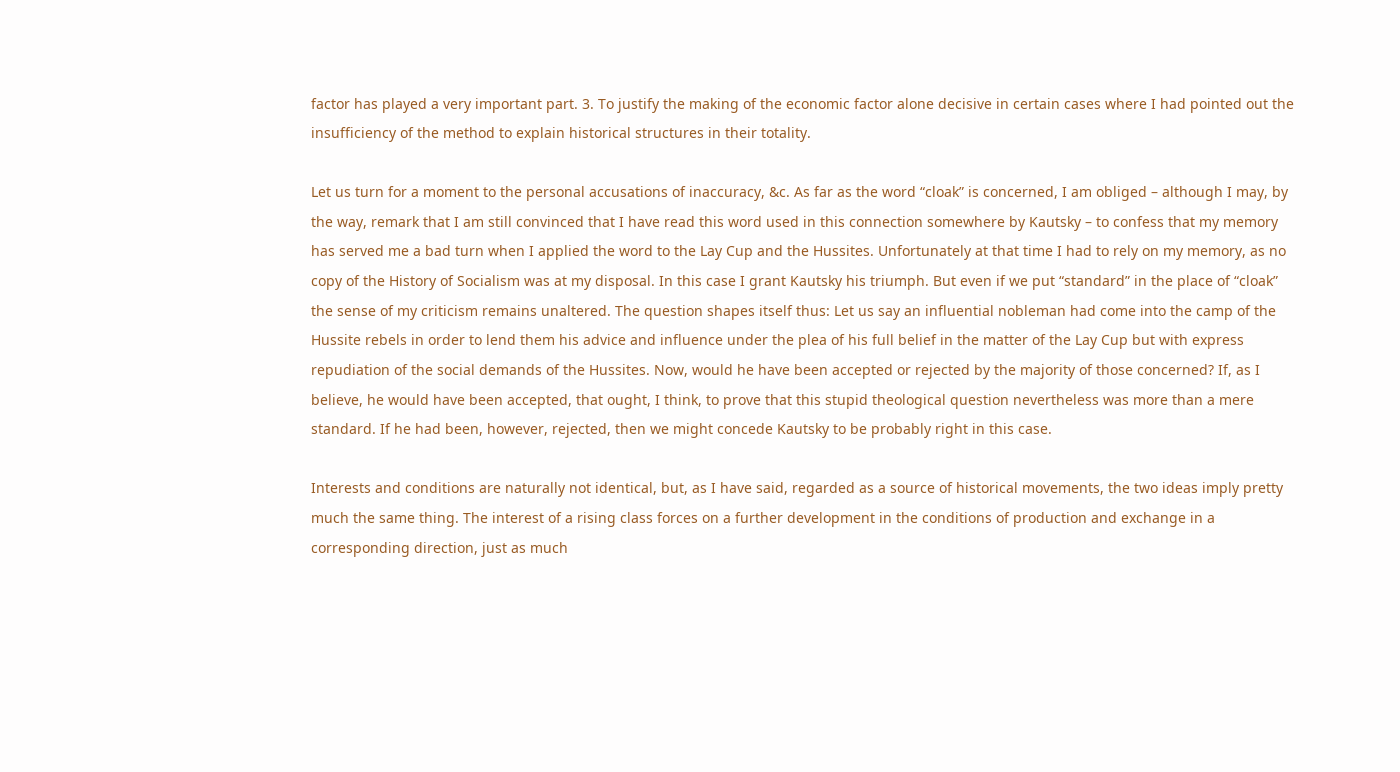factor has played a very important part. 3. To justify the making of the economic factor alone decisive in certain cases where I had pointed out the insufficiency of the method to explain historical structures in their totality.

Let us turn for a moment to the personal accusations of inaccuracy, &c. As far as the word “cloak” is concerned, I am obliged – although I may, by the way, remark that I am still convinced that I have read this word used in this connection somewhere by Kautsky – to confess that my memory has served me a bad turn when I applied the word to the Lay Cup and the Hussites. Unfortunately at that time I had to rely on my memory, as no copy of the History of Socialism was at my disposal. In this case I grant Kautsky his triumph. But even if we put “standard” in the place of “cloak” the sense of my criticism remains unaltered. The question shapes itself thus: Let us say an influential nobleman had come into the camp of the Hussite rebels in order to lend them his advice and influence under the plea of his full belief in the matter of the Lay Cup but with express repudiation of the social demands of the Hussites. Now, would he have been accepted or rejected by the majority of those concerned? If, as I believe, he would have been accepted, that ought, I think, to prove that this stupid theological question nevertheless was more than a mere standard. If he had been, however, rejected, then we might concede Kautsky to be probably right in this case.

Interests and conditions are naturally not identical, but, as I have said, regarded as a source of historical movements, the two ideas imply pretty much the same thing. The interest of a rising class forces on a further development in the conditions of production and exchange in a corresponding direction, just as much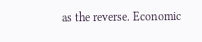as the reverse. Economic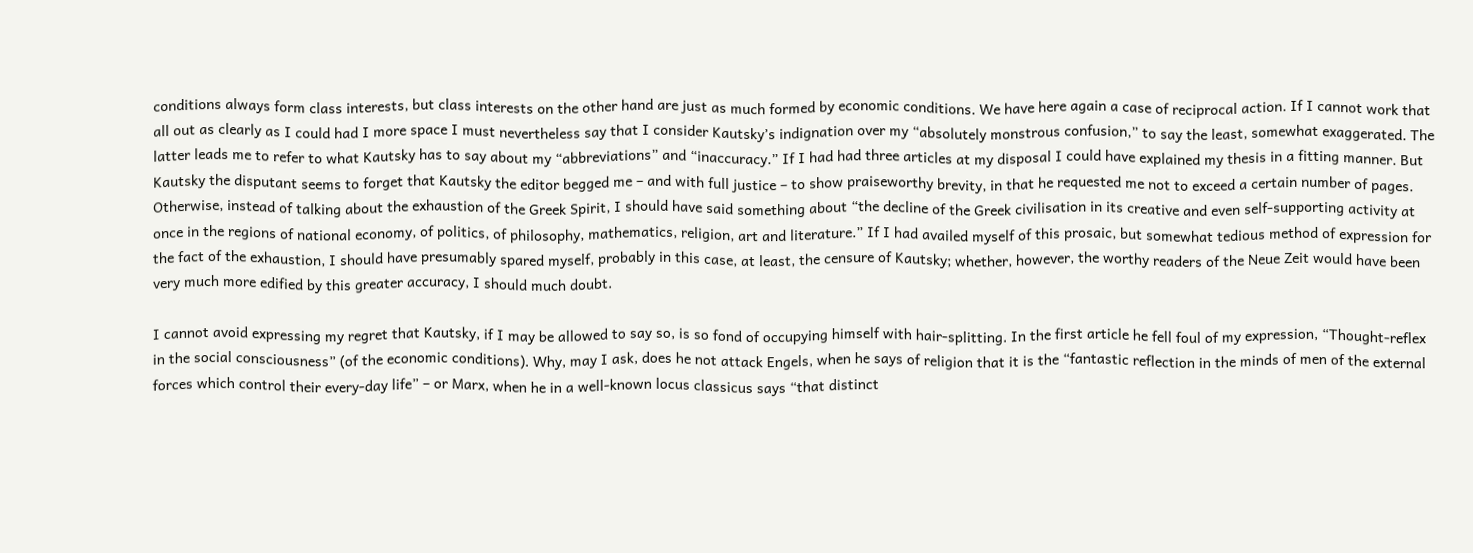conditions always form class interests, but class interests on the other hand are just as much formed by economic conditions. We have here again a case of reciprocal action. If I cannot work that all out as clearly as I could had I more space I must nevertheless say that I consider Kautsky’s indignation over my “absolutely monstrous confusion,” to say the least, somewhat exaggerated. The latter leads me to refer to what Kautsky has to say about my “abbreviations” and “inaccuracy.” If I had had three articles at my disposal I could have explained my thesis in a fitting manner. But Kautsky the disputant seems to forget that Kautsky the editor begged me – and with full justice – to show praiseworthy brevity, in that he requested me not to exceed a certain number of pages. Otherwise, instead of talking about the exhaustion of the Greek Spirit, I should have said something about “the decline of the Greek civilisation in its creative and even self-supporting activity at once in the regions of national economy, of politics, of philosophy, mathematics, religion, art and literature.” If I had availed myself of this prosaic, but somewhat tedious method of expression for the fact of the exhaustion, I should have presumably spared myself, probably in this case, at least, the censure of Kautsky; whether, however, the worthy readers of the Neue Zeit would have been very much more edified by this greater accuracy, I should much doubt.

I cannot avoid expressing my regret that Kautsky, if I may be allowed to say so, is so fond of occupying himself with hair-splitting. In the first article he fell foul of my expression, “Thought-reflex in the social consciousness” (of the economic conditions). Why, may I ask, does he not attack Engels, when he says of religion that it is the “fantastic reflection in the minds of men of the external forces which control their every-day life” – or Marx, when he in a well-known locus classicus says “that distinct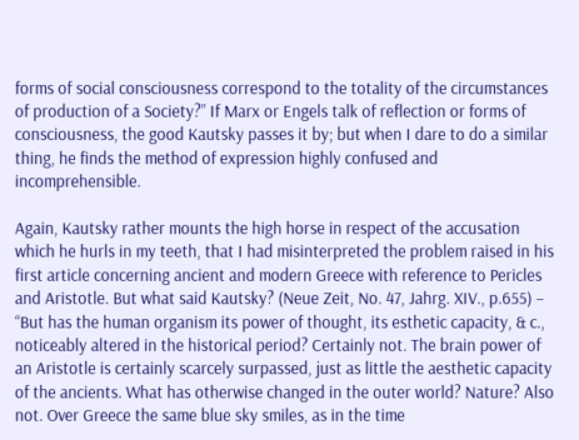forms of social consciousness correspond to the totality of the circumstances of production of a Society?” If Marx or Engels talk of reflection or forms of consciousness, the good Kautsky passes it by; but when I dare to do a similar thing, he finds the method of expression highly confused and incomprehensible.

Again, Kautsky rather mounts the high horse in respect of the accusation which he hurls in my teeth, that I had misinterpreted the problem raised in his first article concerning ancient and modern Greece with reference to Pericles and Aristotle. But what said Kautsky? (Neue Zeit, No. 47, Jahrg. XIV., p.655) – “But has the human organism its power of thought, its esthetic capacity, & c., noticeably altered in the historical period? Certainly not. The brain power of an Aristotle is certainly scarcely surpassed, just as little the aesthetic capacity of the ancients. What has otherwise changed in the outer world? Nature? Also not. Over Greece the same blue sky smiles, as in the time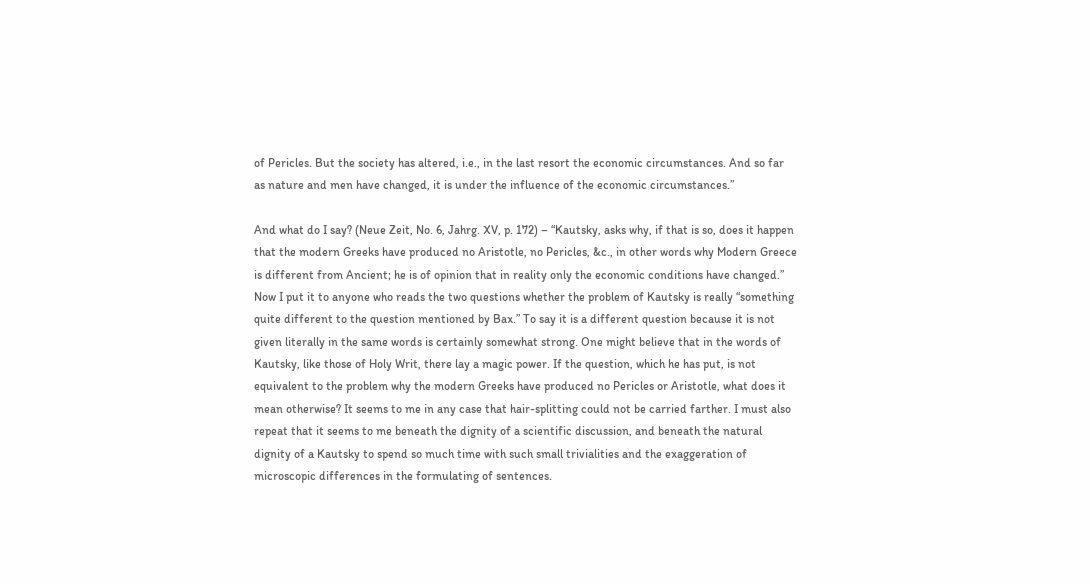of Pericles. But the society has altered, i.e., in the last resort the economic circumstances. And so far as nature and men have changed, it is under the influence of the economic circumstances.”

And what do I say? (Neue Zeit, No. 6, Jahrg. XV, p. 172) – “Kautsky, asks why, if that is so, does it happen that the modern Greeks have produced no Aristotle, no Pericles, &c., in other words why Modern Greece is different from Ancient; he is of opinion that in reality only the economic conditions have changed.” Now I put it to anyone who reads the two questions whether the problem of Kautsky is really “something quite different to the question mentioned by Bax.” To say it is a different question because it is not given literally in the same words is certainly somewhat strong. One might believe that in the words of Kautsky, like those of Holy Writ, there lay a magic power. If the question, which he has put, is not equivalent to the problem why the modern Greeks have produced no Pericles or Aristotle, what does it mean otherwise? It seems to me in any case that hair-splitting could not be carried farther. I must also repeat that it seems to me beneath the dignity of a scientific discussion, and beneath the natural dignity of a Kautsky to spend so much time with such small trivialities and the exaggeration of microscopic differences in the formulating of sentences.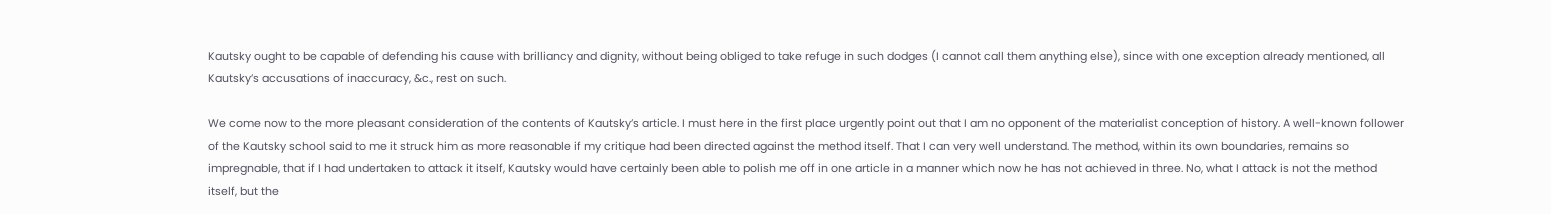Kautsky ought to be capable of defending his cause with brilliancy and dignity, without being obliged to take refuge in such dodges (I cannot call them anything else), since with one exception already mentioned, all Kautsky’s accusations of inaccuracy, &c., rest on such.

We come now to the more pleasant consideration of the contents of Kautsky’s article. I must here in the first place urgently point out that I am no opponent of the materialist conception of history. A well-known follower of the Kautsky school said to me it struck him as more reasonable if my critique had been directed against the method itself. That I can very well understand. The method, within its own boundaries, remains so impregnable, that if I had undertaken to attack it itself, Kautsky would have certainly been able to polish me off in one article in a manner which now he has not achieved in three. No, what I attack is not the method itself, but the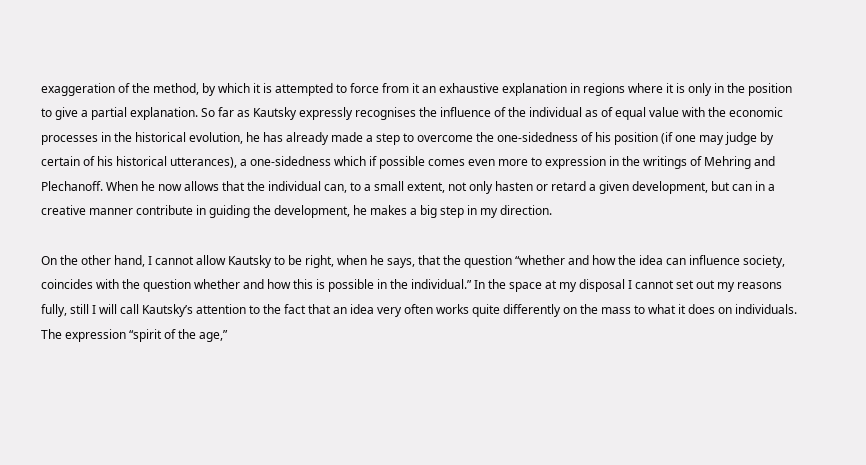exaggeration of the method, by which it is attempted to force from it an exhaustive explanation in regions where it is only in the position to give a partial explanation. So far as Kautsky expressly recognises the influence of the individual as of equal value with the economic processes in the historical evolution, he has already made a step to overcome the one-sidedness of his position (if one may judge by certain of his historical utterances), a one-sidedness which if possible comes even more to expression in the writings of Mehring and Plechanoff. When he now allows that the individual can, to a small extent, not only hasten or retard a given development, but can in a creative manner contribute in guiding the development, he makes a big step in my direction.

On the other hand, I cannot allow Kautsky to be right, when he says, that the question “whether and how the idea can influence society, coincides with the question whether and how this is possible in the individual.” In the space at my disposal I cannot set out my reasons fully, still I will call Kautsky’s attention to the fact that an idea very often works quite differently on the mass to what it does on individuals. The expression “spirit of the age,”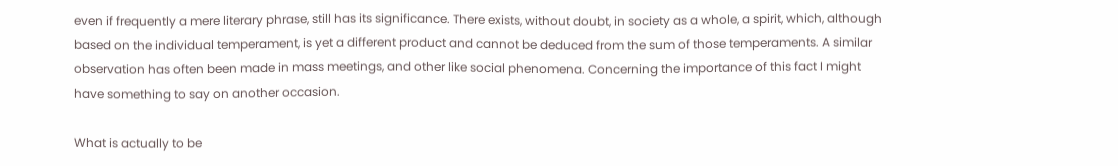even if frequently a mere literary phrase, still has its significance. There exists, without doubt, in society as a whole, a spirit, which, although based on the individual temperament, is yet a different product and cannot be deduced from the sum of those temperaments. A similar observation has often been made in mass meetings, and other like social phenomena. Concerning the importance of this fact I might have something to say on another occasion.

What is actually to be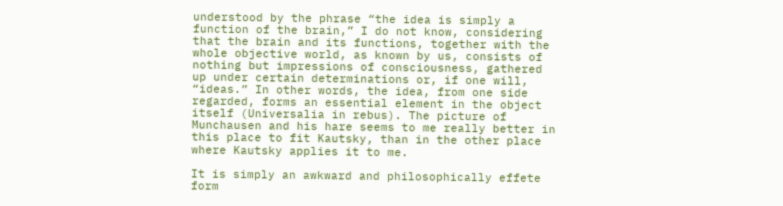understood by the phrase “the idea is simply a function of the brain,” I do not know, considering that the brain and its functions, together with the whole objective world, as known by us, consists of nothing but impressions of consciousness, gathered up under certain determinations or, if one will, “ideas.” In other words, the idea, from one side regarded, forms an essential element in the object itself (Universalia in rebus). The picture of Munchausen and his hare seems to me really better in this place to fit Kautsky, than in the other place where Kautsky applies it to me.

It is simply an awkward and philosophically effete form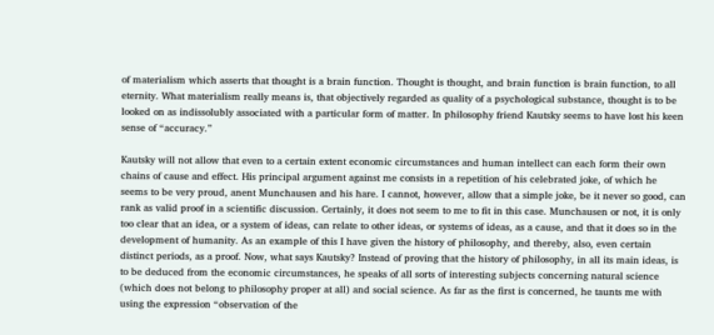of materialism which asserts that thought is a brain function. Thought is thought, and brain function is brain function, to all eternity. What materialism really means is, that objectively regarded as quality of a psychological substance, thought is to be looked on as indissolubly associated with a particular form of matter. In philosophy friend Kautsky seems to have lost his keen sense of “accuracy.”

Kautsky will not allow that even to a certain extent economic circumstances and human intellect can each form their own chains of cause and effect. His principal argument against me consists in a repetition of his celebrated joke, of which he seems to be very proud, anent Munchausen and his hare. I cannot, however, allow that a simple joke, be it never so good, can rank as valid proof in a scientific discussion. Certainly, it does not seem to me to fit in this case. Munchausen or not, it is only too clear that an idea, or a system of ideas, can relate to other ideas, or systems of ideas, as a cause, and that it does so in the development of humanity. As an example of this I have given the history of philosophy, and thereby, also, even certain distinct periods, as a proof. Now, what says Kautsky? Instead of proving that the history of philosophy, in all its main ideas, is to be deduced from the economic circumstances, he speaks of all sorts of interesting subjects concerning natural science (which does not belong to philosophy proper at all) and social science. As far as the first is concerned, he taunts me with using the expression “observation of the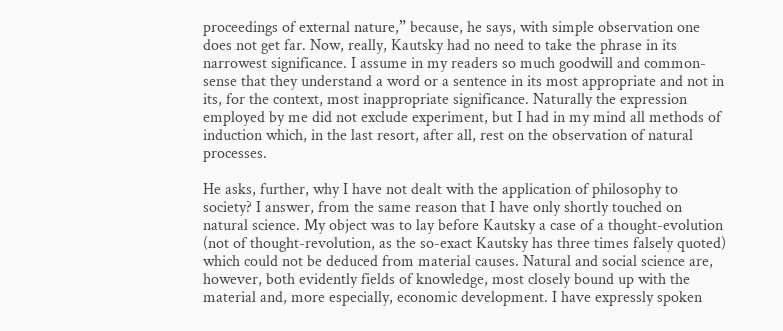proceedings of external nature,” because, he says, with simple observation one does not get far. Now, really, Kautsky had no need to take the phrase in its narrowest significance. I assume in my readers so much goodwill and common-sense that they understand a word or a sentence in its most appropriate and not in its, for the context, most inappropriate significance. Naturally the expression employed by me did not exclude experiment, but I had in my mind all methods of induction which, in the last resort, after all, rest on the observation of natural processes.

He asks, further, why I have not dealt with the application of philosophy to society? I answer, from the same reason that I have only shortly touched on natural science. My object was to lay before Kautsky a case of a thought-evolution (not of thought-revolution, as the so-exact Kautsky has three times falsely quoted) which could not be deduced from material causes. Natural and social science are, however, both evidently fields of knowledge, most closely bound up with the material and, more especially, economic development. I have expressly spoken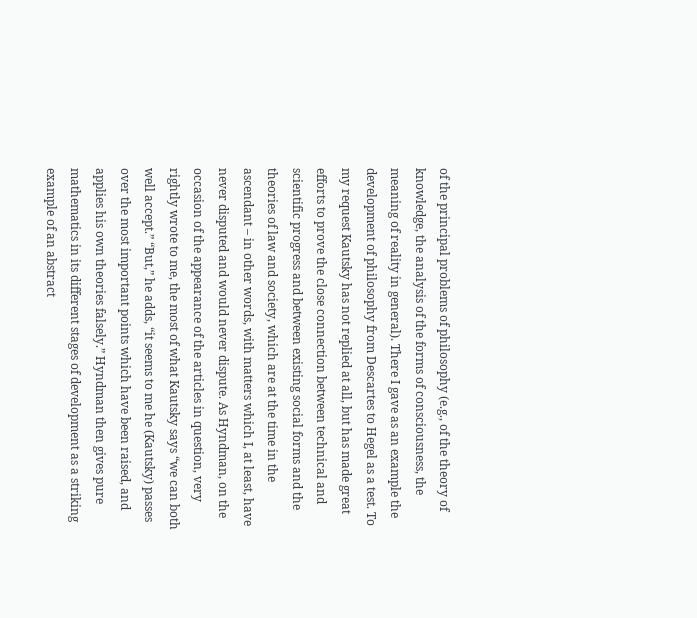of the principal problems of philosophy (e.g., of the theory of knowledge, the analysis of the forms of consciousness, the meaning of reality in general). There I gave as an example the development of philosophy from Descartes to Hegel as a test. To my request Kautsky has not replied at all, but has made great efforts to prove the close connection between technical and scientific progress and between existing social forms and the theories of law and society, which are at the time in the ascendant – in other words, with matters which I, at least, have never disputed and would never dispute. As Hyndman, on the occasion of the appearance of the articles in question, very rightly wrote to me, the most of what Kautsky says “we can both well accept.” “But,” he adds, “it seems to me he (Kautsky) passes over the most important points which have been raised, and applies his own theories falsely.” Hyndman then gives pure mathematics in its different stages of development as a striking example of an abstract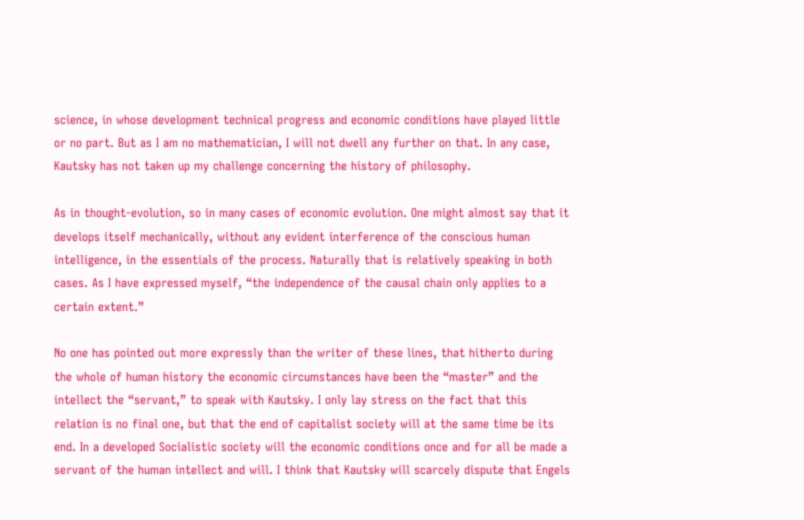science, in whose development technical progress and economic conditions have played little or no part. But as I am no mathematician, I will not dwell any further on that. In any case, Kautsky has not taken up my challenge concerning the history of philosophy.

As in thought-evolution, so in many cases of economic evolution. One might almost say that it develops itself mechanically, without any evident interference of the conscious human intelligence, in the essentials of the process. Naturally that is relatively speaking in both cases. As I have expressed myself, “the independence of the causal chain only applies to a certain extent.”

No one has pointed out more expressly than the writer of these lines, that hitherto during the whole of human history the economic circumstances have been the “master” and the intellect the “servant,” to speak with Kautsky. I only lay stress on the fact that this relation is no final one, but that the end of capitalist society will at the same time be its end. In a developed Socialistic society will the economic conditions once and for all be made a servant of the human intellect and will. I think that Kautsky will scarcely dispute that Engels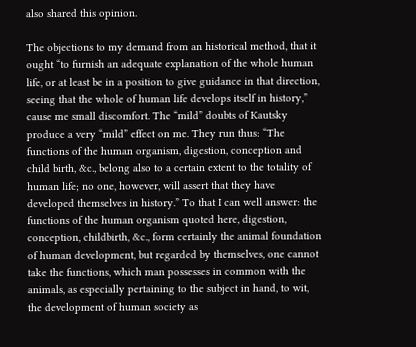also shared this opinion.

The objections to my demand from an historical method, that it ought “to furnish an adequate explanation of the whole human life, or at least be in a position to give guidance in that direction, seeing that the whole of human life develops itself in history,” cause me small discomfort. The “mild” doubts of Kautsky produce a very “mild” effect on me. They run thus: “The functions of the human organism, digestion, conception and child birth, &c., belong also to a certain extent to the totality of human life; no one, however, will assert that they have developed themselves in history.” To that I can well answer: the functions of the human organism quoted here, digestion, conception, childbirth, &c., form certainly the animal foundation of human development, but regarded by themselves, one cannot take the functions, which man possesses in common with the animals, as especially pertaining to the subject in hand, to wit, the development of human society as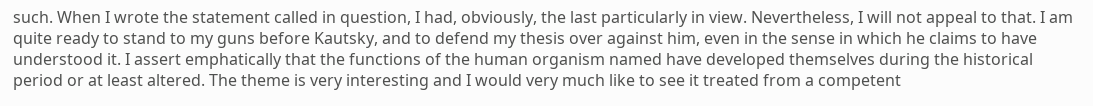such. When I wrote the statement called in question, I had, obviously, the last particularly in view. Nevertheless, I will not appeal to that. I am quite ready to stand to my guns before Kautsky, and to defend my thesis over against him, even in the sense in which he claims to have understood it. I assert emphatically that the functions of the human organism named have developed themselves during the historical period or at least altered. The theme is very interesting and I would very much like to see it treated from a competent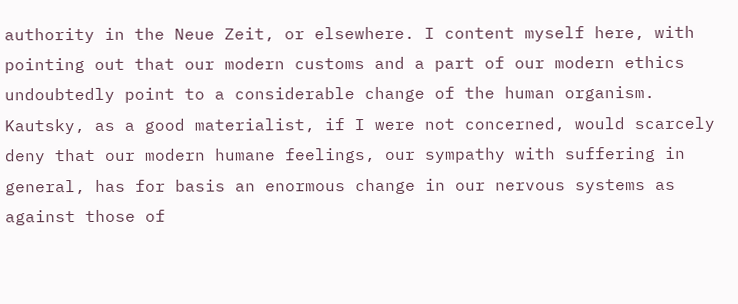authority in the Neue Zeit, or elsewhere. I content myself here, with pointing out that our modern customs and a part of our modern ethics undoubtedly point to a considerable change of the human organism. Kautsky, as a good materialist, if I were not concerned, would scarcely deny that our modern humane feelings, our sympathy with suffering in general, has for basis an enormous change in our nervous systems as against those of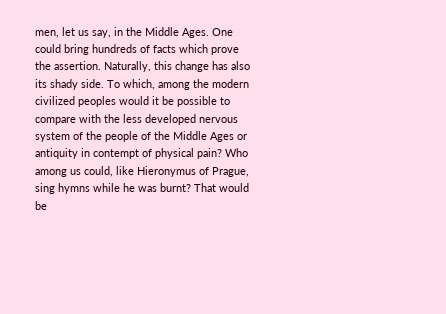men, let us say, in the Middle Ages. One could bring hundreds of facts which prove the assertion. Naturally, this change has also its shady side. To which, among the modern civilized peoples would it be possible to compare with the less developed nervous system of the people of the Middle Ages or antiquity in contempt of physical pain? Who among us could, like Hieronymus of Prague, sing hymns while he was burnt? That would be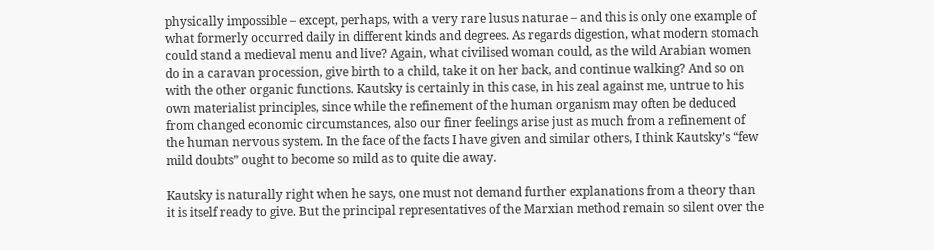physically impossible – except, perhaps, with a very rare lusus naturae – and this is only one example of what formerly occurred daily in different kinds and degrees. As regards digestion, what modern stomach could stand a medieval menu and live? Again, what civilised woman could, as the wild Arabian women do in a caravan procession, give birth to a child, take it on her back, and continue walking? And so on with the other organic functions. Kautsky is certainly in this case, in his zeal against me, untrue to his own materialist principles, since while the refinement of the human organism may often be deduced from changed economic circumstances, also our finer feelings arise just as much from a refinement of the human nervous system. In the face of the facts I have given and similar others, I think Kautsky’s “few mild doubts” ought to become so mild as to quite die away.

Kautsky is naturally right when he says, one must not demand further explanations from a theory than it is itself ready to give. But the principal representatives of the Marxian method remain so silent over the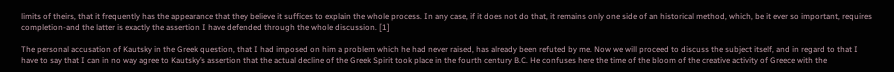limits of theirs, that it frequently has the appearance that they believe it suffices to explain the whole process. In any case, if it does not do that, it remains only one side of an historical method, which, be it ever so important, requires completion-and the latter is exactly the assertion I have defended through the whole discussion. [1]

The personal accusation of Kautsky in the Greek question, that I had imposed on him a problem which he had never raised, has already been refuted by me. Now we will proceed to discuss the subject itself, and in regard to that I have to say that I can in no way agree to Kautsky’s assertion that the actual decline of the Greek Spirit took place in the fourth century B.C. He confuses here the time of the bloom of the creative activity of Greece with the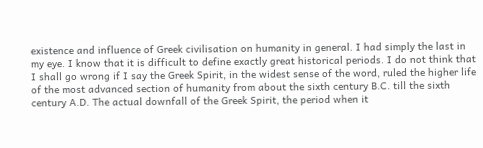existence and influence of Greek civilisation on humanity in general. I had simply the last in my eye. I know that it is difficult to define exactly great historical periods. I do not think that I shall go wrong if I say the Greek Spirit, in the widest sense of the word, ruled the higher life of the most advanced section of humanity from about the sixth century B.C. till the sixth century A.D. The actual downfall of the Greek Spirit, the period when it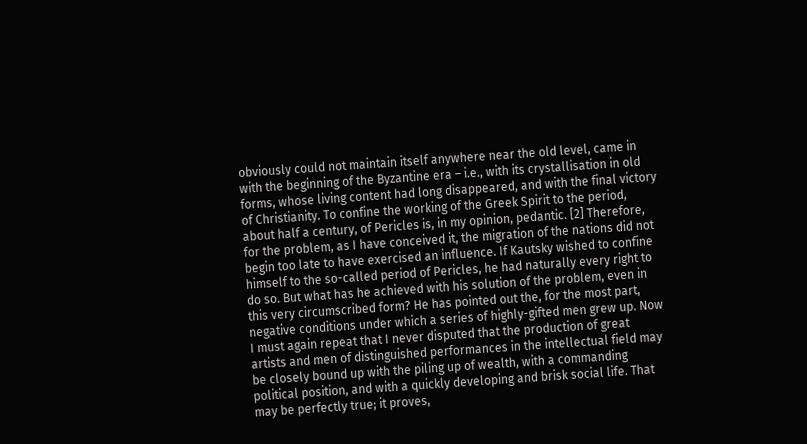obviously could not maintain itself anywhere near the old level, came in with the beginning of the Byzantine era – i.e., with its crystallisation in old forms, whose living content had long disappeared, and with the final victory of Christianity. To confine the working of the Greek Spirit to the period, about half a century, of Pericles is, in my opinion, pedantic. [2] Therefore, for the problem, as I have conceived it, the migration of the nations did not begin too late to have exercised an influence. If Kautsky wished to confine himself to the so-called period of Pericles, he had naturally every right to do so. But what has he achieved with his solution of the problem, even in this very circumscribed form? He has pointed out the, for the most part, negative conditions under which a series of highly-gifted men grew up. Now I must again repeat that I never disputed that the production of great artists and men of distinguished performances in the intellectual field may be closely bound up with the piling up of wealth, with a commanding political position, and with a quickly developing and brisk social life. That may be perfectly true; it proves,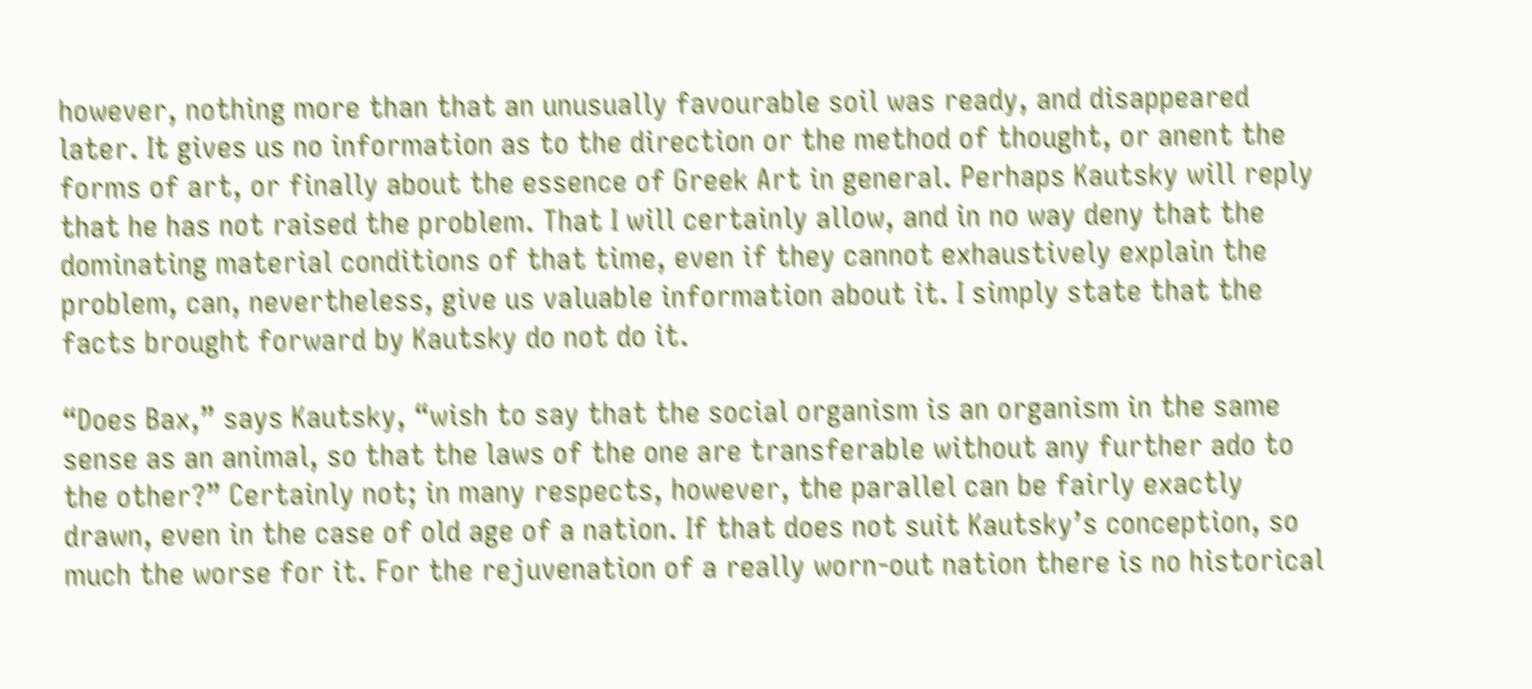however, nothing more than that an unusually favourable soil was ready, and disappeared later. It gives us no information as to the direction or the method of thought, or anent the forms of art, or finally about the essence of Greek Art in general. Perhaps Kautsky will reply that he has not raised the problem. That I will certainly allow, and in no way deny that the dominating material conditions of that time, even if they cannot exhaustively explain the problem, can, nevertheless, give us valuable information about it. I simply state that the facts brought forward by Kautsky do not do it.

“Does Bax,” says Kautsky, “wish to say that the social organism is an organism in the same sense as an animal, so that the laws of the one are transferable without any further ado to the other?” Certainly not; in many respects, however, the parallel can be fairly exactly drawn, even in the case of old age of a nation. If that does not suit Kautsky’s conception, so much the worse for it. For the rejuvenation of a really worn-out nation there is no historical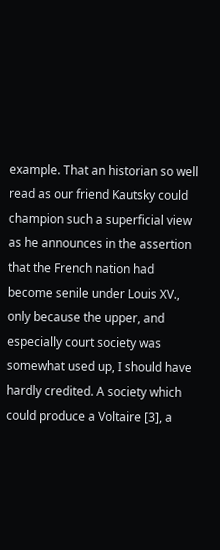example. That an historian so well read as our friend Kautsky could champion such a superficial view as he announces in the assertion that the French nation had become senile under Louis XV., only because the upper, and especially court society was somewhat used up, I should have hardly credited. A society which could produce a Voltaire [3], a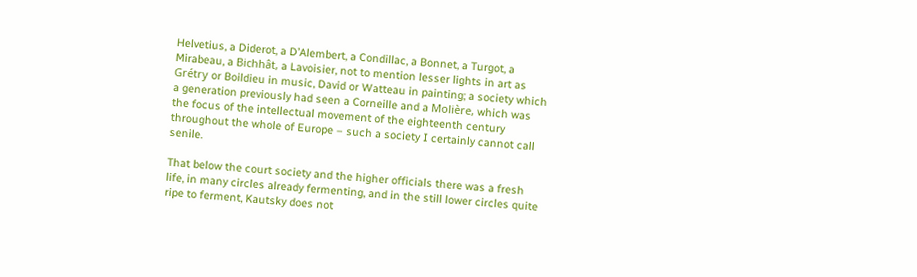Helvetius, a Diderot, a D’Alembert, a Condillac, a Bonnet, a Turgot, a Mirabeau, a Bichhât, a Lavoisier, not to mention lesser lights in art as Grétry or Boildieu in music, David or Watteau in painting; a society which a generation previously had seen a Corneille and a Molière, which was the focus of the intellectual movement of the eighteenth century throughout the whole of Europe – such a society I certainly cannot call senile.

That below the court society and the higher officials there was a fresh life, in many circles already fermenting, and in the still lower circles quite ripe to ferment, Kautsky does not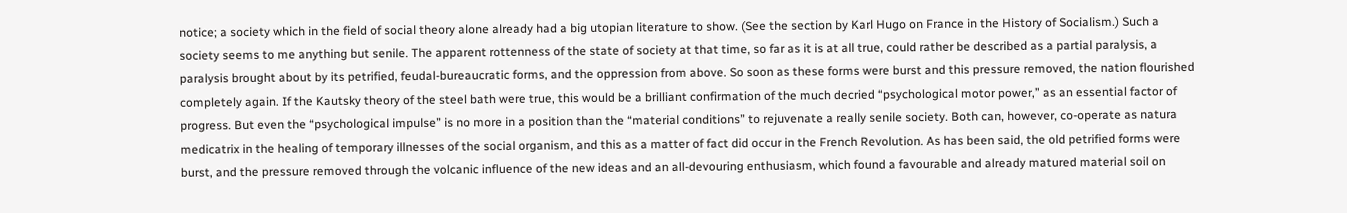notice; a society which in the field of social theory alone already had a big utopian literature to show. (See the section by Karl Hugo on France in the History of Socialism.) Such a society seems to me anything but senile. The apparent rottenness of the state of society at that time, so far as it is at all true, could rather be described as a partial paralysis, a paralysis brought about by its petrified, feudal-bureaucratic forms, and the oppression from above. So soon as these forms were burst and this pressure removed, the nation flourished completely again. If the Kautsky theory of the steel bath were true, this would be a brilliant confirmation of the much decried “psychological motor power,” as an essential factor of progress. But even the “psychological impulse” is no more in a position than the “material conditions” to rejuvenate a really senile society. Both can, however, co-operate as natura medicatrix in the healing of temporary illnesses of the social organism, and this as a matter of fact did occur in the French Revolution. As has been said, the old petrified forms were burst, and the pressure removed through the volcanic influence of the new ideas and an all-devouring enthusiasm, which found a favourable and already matured material soil on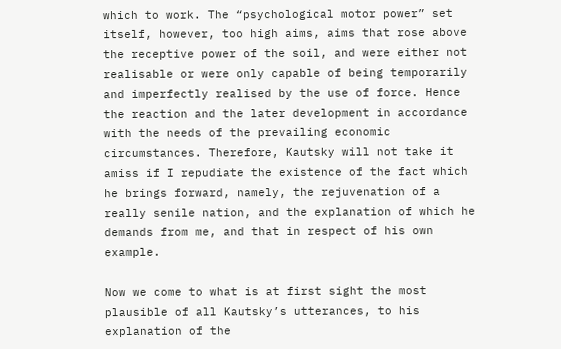which to work. The “psychological motor power” set itself, however, too high aims, aims that rose above the receptive power of the soil, and were either not realisable or were only capable of being temporarily and imperfectly realised by the use of force. Hence the reaction and the later development in accordance with the needs of the prevailing economic circumstances. Therefore, Kautsky will not take it amiss if I repudiate the existence of the fact which he brings forward, namely, the rejuvenation of a really senile nation, and the explanation of which he demands from me, and that in respect of his own example.

Now we come to what is at first sight the most plausible of all Kautsky’s utterances, to his explanation of the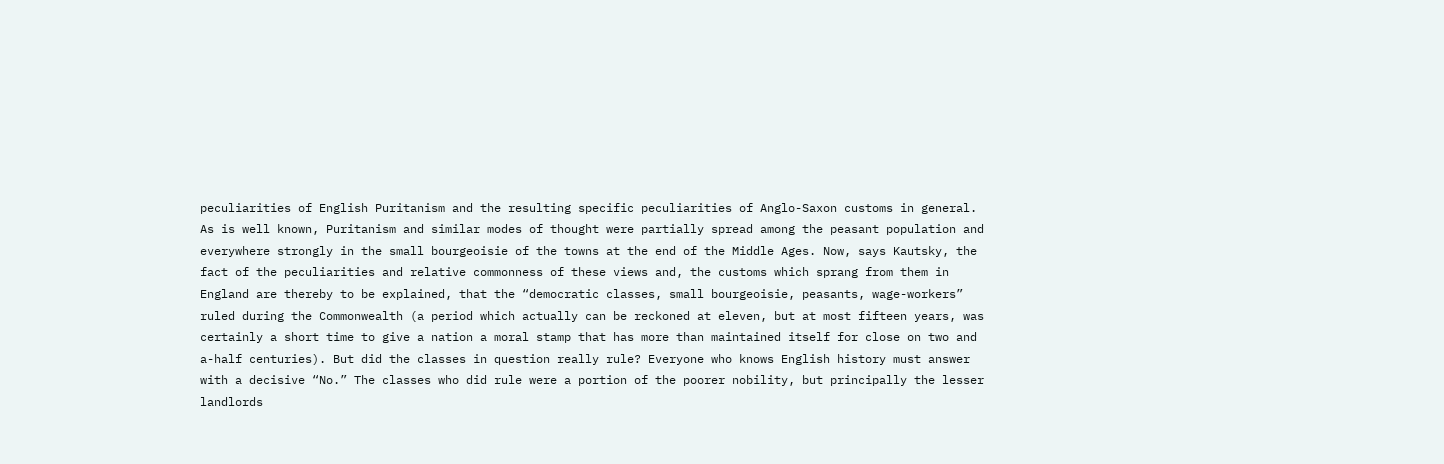peculiarities of English Puritanism and the resulting specific peculiarities of Anglo-Saxon customs in general. As is well known, Puritanism and similar modes of thought were partially spread among the peasant population and everywhere strongly in the small bourgeoisie of the towns at the end of the Middle Ages. Now, says Kautsky, the fact of the peculiarities and relative commonness of these views and, the customs which sprang from them in England are thereby to be explained, that the “democratic classes, small bourgeoisie, peasants, wage-workers” ruled during the Commonwealth (a period which actually can be reckoned at eleven, but at most fifteen years, was certainly a short time to give a nation a moral stamp that has more than maintained itself for close on two and a-half centuries). But did the classes in question really rule? Everyone who knows English history must answer with a decisive “No.” The classes who did rule were a portion of the poorer nobility, but principally the lesser landlords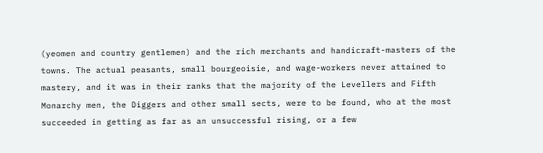(yeomen and country gentlemen) and the rich merchants and handicraft-masters of the towns. The actual peasants, small bourgeoisie, and wage-workers never attained to mastery, and it was in their ranks that the majority of the Levellers and Fifth Monarchy men, the Diggers and other small sects, were to be found, who at the most succeeded in getting as far as an unsuccessful rising, or a few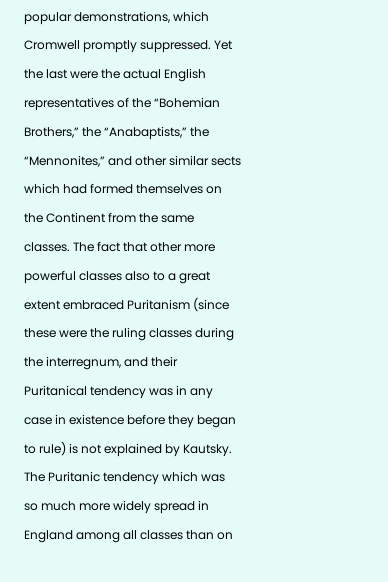popular demonstrations, which Cromwell promptly suppressed. Yet the last were the actual English representatives of the “Bohemian Brothers,” the “Anabaptists,” the “Mennonites,” and other similar sects which had formed themselves on the Continent from the same classes. The fact that other more powerful classes also to a great extent embraced Puritanism (since these were the ruling classes during the interregnum, and their Puritanical tendency was in any case in existence before they began to rule) is not explained by Kautsky. The Puritanic tendency which was so much more widely spread in England among all classes than on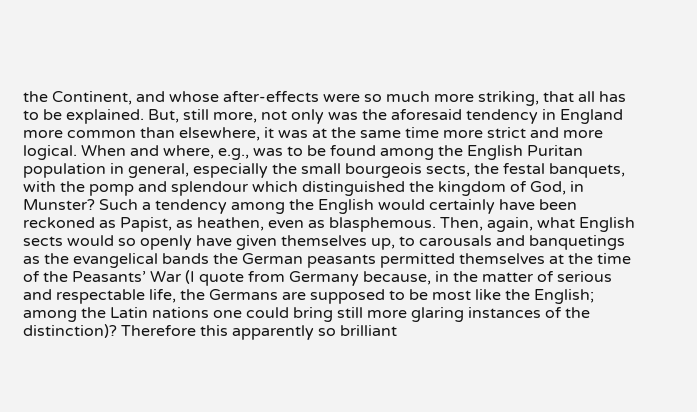the Continent, and whose after-effects were so much more striking, that all has to be explained. But, still more, not only was the aforesaid tendency in England more common than elsewhere, it was at the same time more strict and more logical. When and where, e.g., was to be found among the English Puritan population in general, especially the small bourgeois sects, the festal banquets, with the pomp and splendour which distinguished the kingdom of God, in Munster? Such a tendency among the English would certainly have been reckoned as Papist, as heathen, even as blasphemous. Then, again, what English sects would so openly have given themselves up, to carousals and banquetings as the evangelical bands the German peasants permitted themselves at the time of the Peasants’ War (I quote from Germany because, in the matter of serious and respectable life, the Germans are supposed to be most like the English; among the Latin nations one could bring still more glaring instances of the distinction)? Therefore this apparently so brilliant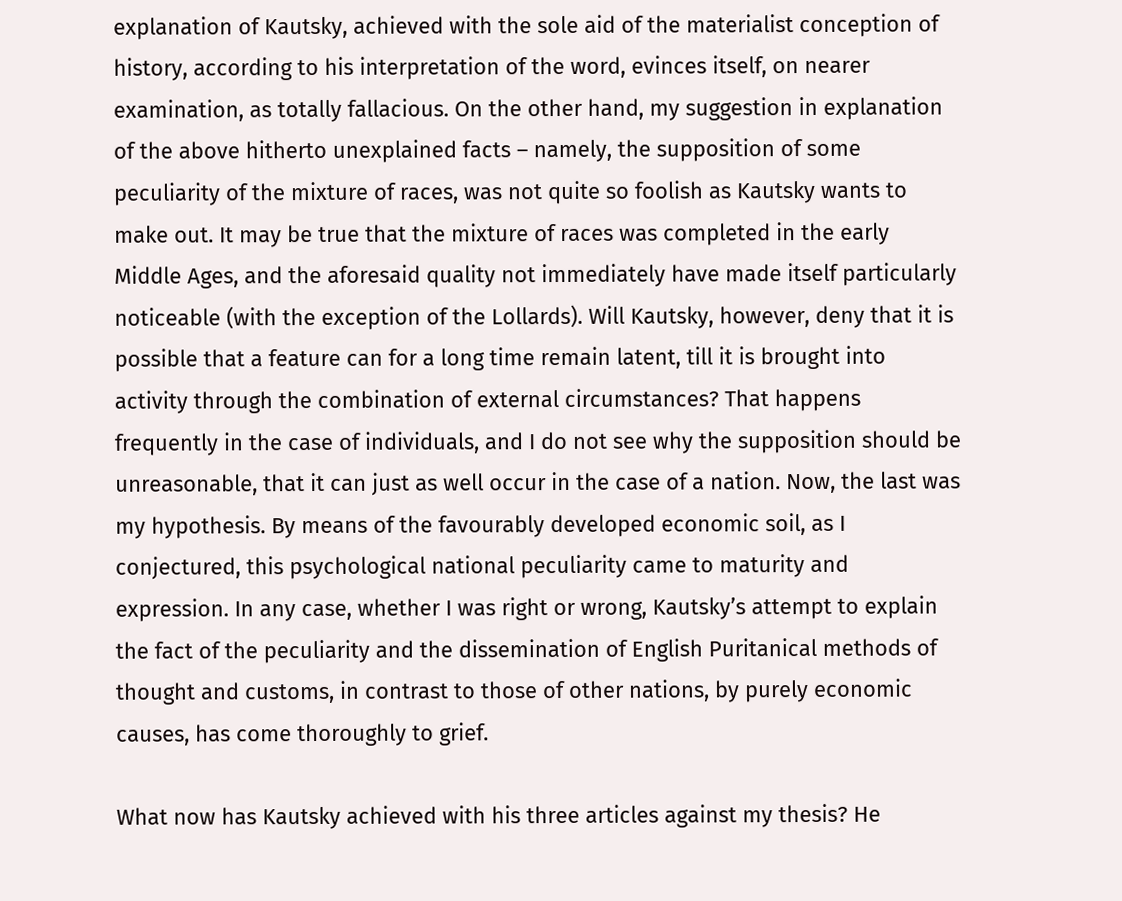explanation of Kautsky, achieved with the sole aid of the materialist conception of history, according to his interpretation of the word, evinces itself, on nearer examination, as totally fallacious. On the other hand, my suggestion in explanation of the above hitherto unexplained facts – namely, the supposition of some peculiarity of the mixture of races, was not quite so foolish as Kautsky wants to make out. It may be true that the mixture of races was completed in the early Middle Ages, and the aforesaid quality not immediately have made itself particularly noticeable (with the exception of the Lollards). Will Kautsky, however, deny that it is possible that a feature can for a long time remain latent, till it is brought into activity through the combination of external circumstances? That happens frequently in the case of individuals, and I do not see why the supposition should be unreasonable, that it can just as well occur in the case of a nation. Now, the last was my hypothesis. By means of the favourably developed economic soil, as I conjectured, this psychological national peculiarity came to maturity and expression. In any case, whether I was right or wrong, Kautsky’s attempt to explain the fact of the peculiarity and the dissemination of English Puritanical methods of thought and customs, in contrast to those of other nations, by purely economic causes, has come thoroughly to grief.

What now has Kautsky achieved with his three articles against my thesis? He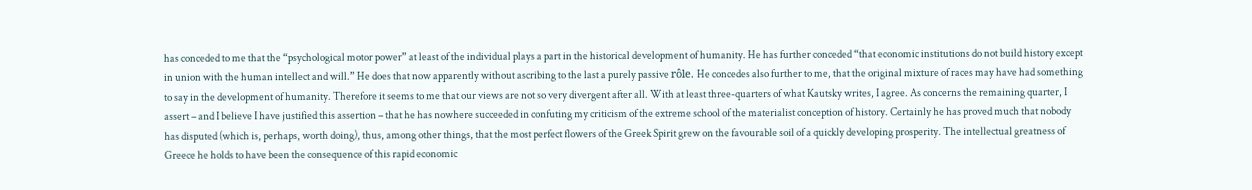has conceded to me that the “psychological motor power” at least of the individual plays a part in the historical development of humanity. He has further conceded “that economic institutions do not build history except in union with the human intellect and will.” He does that now apparently without ascribing to the last a purely passive rôle. He concedes also further to me, that the original mixture of races may have had something to say in the development of humanity. Therefore it seems to me that our views are not so very divergent after all. With at least three-quarters of what Kautsky writes, I agree. As concerns the remaining quarter, I assert – and I believe I have justified this assertion – that he has nowhere succeeded in confuting my criticism of the extreme school of the materialist conception of history. Certainly he has proved much that nobody has disputed (which is, perhaps, worth doing), thus, among other things, that the most perfect flowers of the Greek Spirit grew on the favourable soil of a quickly developing prosperity. The intellectual greatness of Greece he holds to have been the consequence of this rapid economic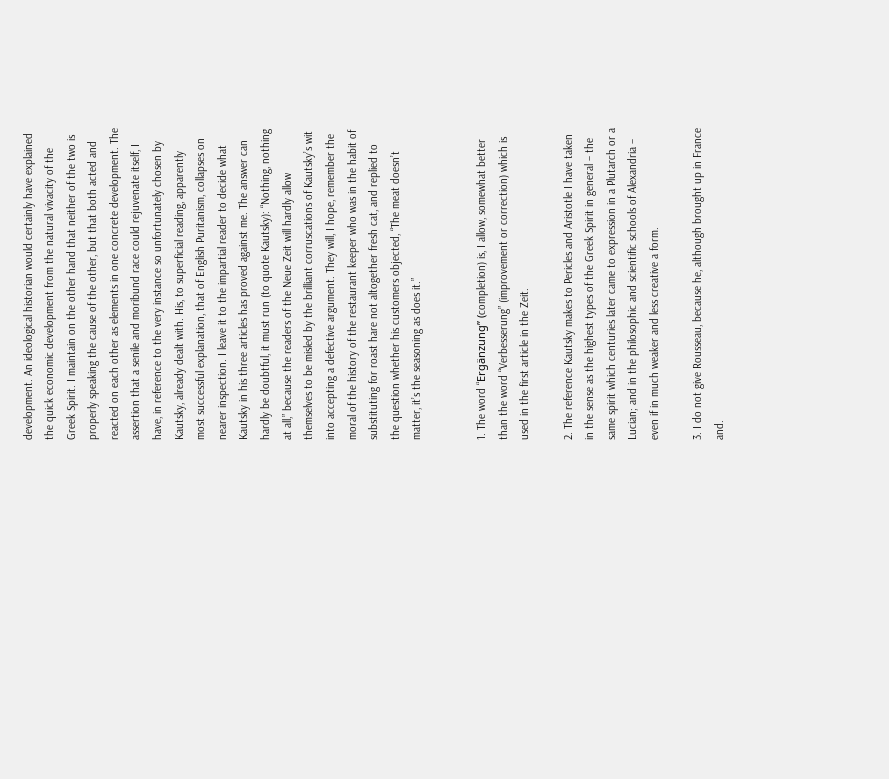development. An ideological historian would certainly have explained the quick economic development from the natural vivacity of the Greek Spirit. I maintain on the other hand that neither of the two is properly speaking the cause of the other, but that both acted and reacted on each other as elements in one concrete development. The assertion that a senile and moribund race could rejuvenate itself, I have, in reference to the very instance so unfortunately chosen by Kautsky, already dealt with. His, to superficial reading, apparently most successful explanation, that of English Puritanism, collapses on nearer inspection. I leave it to the impartial reader to decide what Kautsky in his three articles has proved against me. The answer can hardly be doubtful, it must run (to quote Kautsky): “Nothing, nothing at all,” because the readers of the Neue Zeit will hardly allow themselves to be misled by the brilliant corruscations of Kautsky’s wit into accepting a defective argument. They will, I hope, remember the moral of the history of the restaurant keeper who was in the habit of substituting for roast hare not altogether fresh cat, and replied to the question whether his customers objected, “The meat doesn’t matter, it’s the seasoning as does it.”


1. The word “Ergänzung” (completion) is, I allow, somewhat better than the word “Verbesserung” (improvement or correction) which is used in the first article in the Zeit.

2. The reference Kautsky makes to Pericles and Aristotle I have taken in the sense as the highest types of the Greek Spirit in general – the same spirit which centuries later came to expression in a Plutarch or a Lucian; and in the philosophic and scientific schools of Alexandria – even if in much weaker and less creative a form.

3. I do not give Rousseau, because he, although brought up in France and.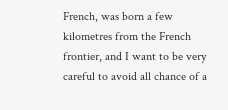French, was born a few kilometres from the French frontier, and I want to be very careful to avoid all chance of a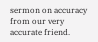sermon on accuracy from our very accurate friend.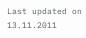Last updated on 13.11.2011